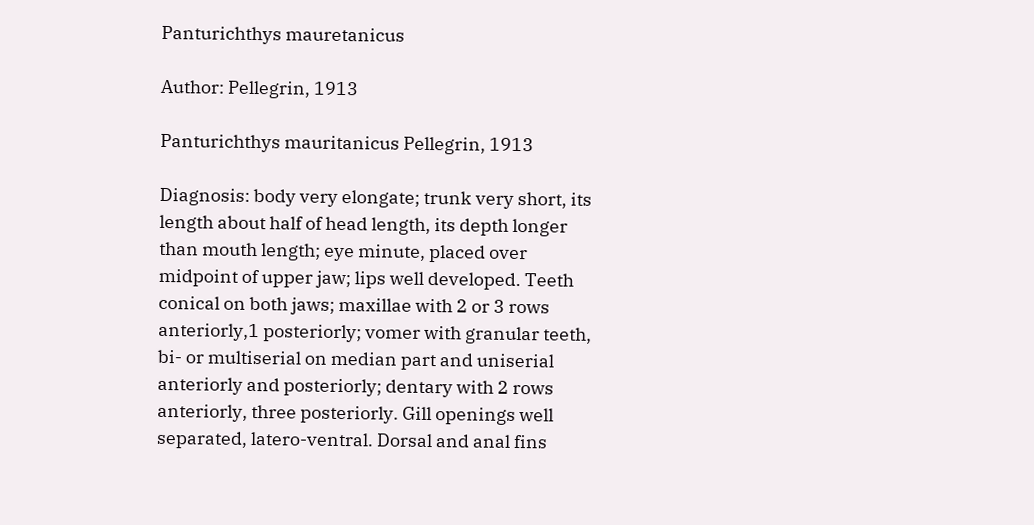Panturichthys mauretanicus

Author: Pellegrin, 1913

Panturichthys mauritanicus Pellegrin, 1913

Diagnosis: body very elongate; trunk very short, its length about half of head length, its depth longer than mouth length; eye minute, placed over midpoint of upper jaw; lips well developed. Teeth conical on both jaws; maxillae with 2 or 3 rows anteriorly,1 posteriorly; vomer with granular teeth, bi- or multiserial on median part and uniserial anteriorly and posteriorly; dentary with 2 rows anteriorly, three posteriorly. Gill openings well separated, latero-ventral. Dorsal and anal fins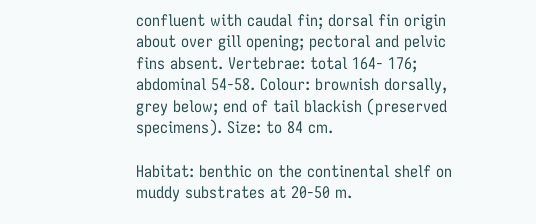confluent with caudal fin; dorsal fin origin about over gill opening; pectoral and pelvic fins absent. Vertebrae: total 164- 176; abdominal 54-58. Colour: brownish dorsally, grey below; end of tail blackish (preserved specimens). Size: to 84 cm.

Habitat: benthic on the continental shelf on muddy substrates at 20-50 m.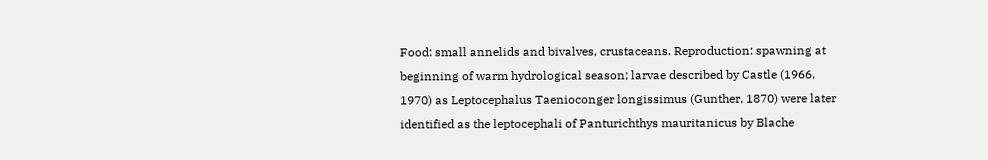Food: small annelids and bivalves, crustaceans. Reproduction: spawning at beginning of warm hydrological season; larvae described by Castle (1966, 1970) as Leptocephalus Taenioconger longissimus (Gunther, 1870) were later identified as the leptocephali of Panturichthys mauritanicus by Blache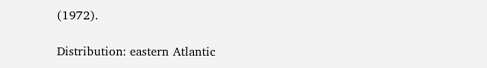(1972).

Distribution: eastern Atlantic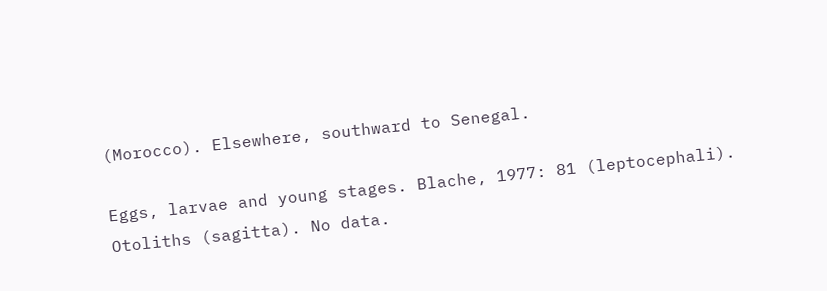(Morocco). Elsewhere, southward to Senegal.

Eggs, larvae and young stages. Blache, 1977: 81 (leptocephali).
Otoliths (sagitta). No data.